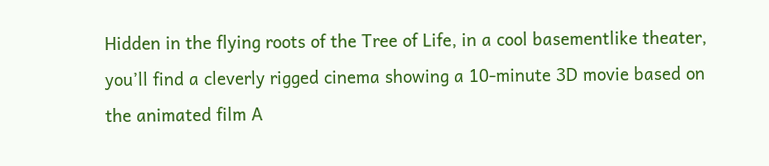Hidden in the flying roots of the Tree of Life, in a cool basementlike theater, you’ll find a cleverly rigged cinema showing a 10-minute 3D movie based on the animated film A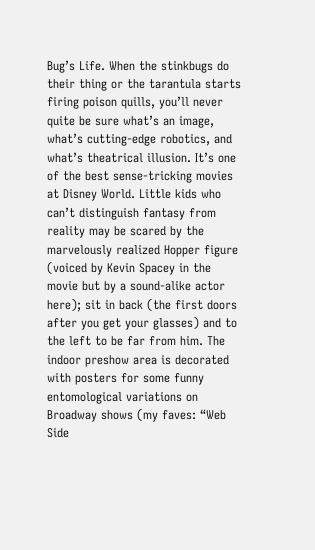Bug’s Life. When the stinkbugs do their thing or the tarantula starts firing poison quills, you’ll never quite be sure what’s an image, what’s cutting-edge robotics, and what’s theatrical illusion. It’s one of the best sense-tricking movies at Disney World. Little kids who can’t distinguish fantasy from reality may be scared by the marvelously realized Hopper figure (voiced by Kevin Spacey in the movie but by a sound-alike actor here); sit in back (the first doors after you get your glasses) and to the left to be far from him. The indoor preshow area is decorated with posters for some funny entomological variations on Broadway shows (my faves: “Web Side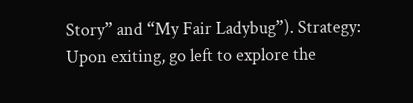Story” and “My Fair Ladybug”). Strategy: Upon exiting, go left to explore the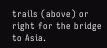trails (above) or right for the bridge to Asia.